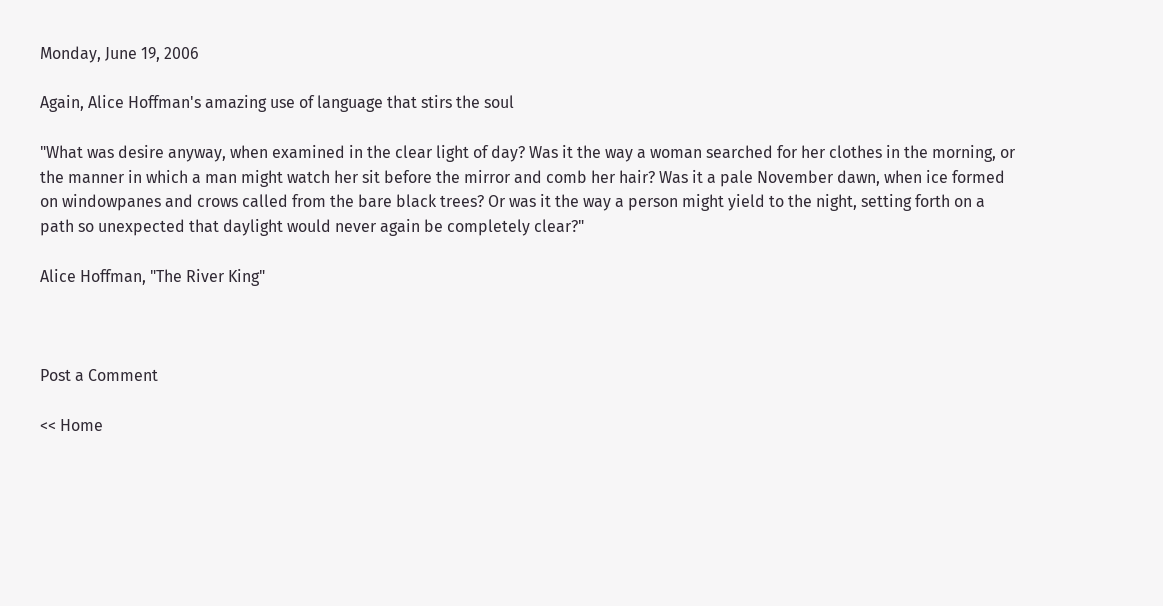Monday, June 19, 2006

Again, Alice Hoffman's amazing use of language that stirs the soul

"What was desire anyway, when examined in the clear light of day? Was it the way a woman searched for her clothes in the morning, or the manner in which a man might watch her sit before the mirror and comb her hair? Was it a pale November dawn, when ice formed on windowpanes and crows called from the bare black trees? Or was it the way a person might yield to the night, setting forth on a path so unexpected that daylight would never again be completely clear?"

Alice Hoffman, "The River King"



Post a Comment

<< Home